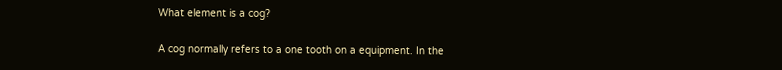What element is a cog?

A cog normally refers to a one tooth on a equipment. In the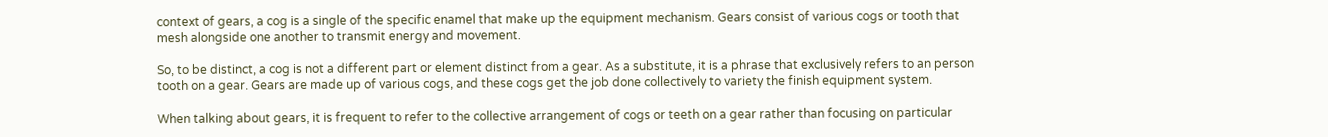context of gears, a cog is a single of the specific enamel that make up the equipment mechanism. Gears consist of various cogs or tooth that mesh alongside one another to transmit energy and movement.

So, to be distinct, a cog is not a different part or element distinct from a gear. As a substitute, it is a phrase that exclusively refers to an person tooth on a gear. Gears are made up of various cogs, and these cogs get the job done collectively to variety the finish equipment system.

When talking about gears, it is frequent to refer to the collective arrangement of cogs or teeth on a gear rather than focusing on particular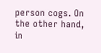person cogs. On the other hand, in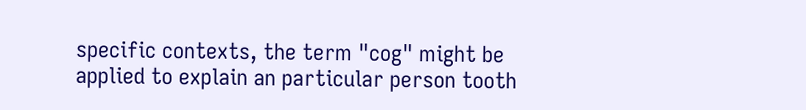specific contexts, the term "cog" might be applied to explain an particular person tooth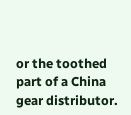or the toothed part of a China gear distributor.